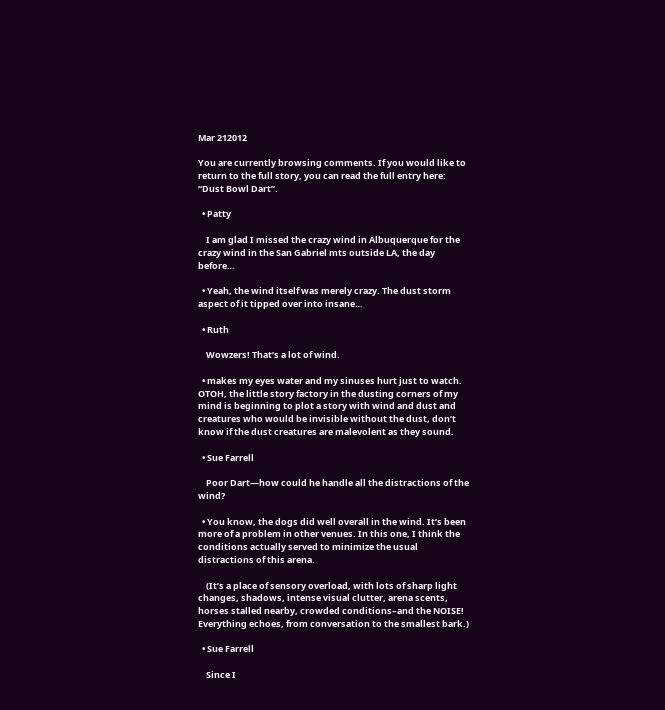Mar 212012

You are currently browsing comments. If you would like to return to the full story, you can read the full entry here: “Dust Bowl Dart”.

  • Patty

    I am glad I missed the crazy wind in Albuquerque for the crazy wind in the San Gabriel mts outside LA, the day before…

  • Yeah, the wind itself was merely crazy. The dust storm aspect of it tipped over into insane…

  • Ruth

    Wowzers! That’s a lot of wind.

  • makes my eyes water and my sinuses hurt just to watch. OTOH, the little story factory in the dusting corners of my mind is beginning to plot a story with wind and dust and creatures who would be invisible without the dust, don’t know if the dust creatures are malevolent as they sound.

  • Sue Farrell

    Poor Dart—how could he handle all the distractions of the wind?

  • You know, the dogs did well overall in the wind. It’s been more of a problem in other venues. In this one, I think the conditions actually served to minimize the usual distractions of this arena.

    (It’s a place of sensory overload, with lots of sharp light changes, shadows, intense visual clutter, arena scents, horses stalled nearby, crowded conditions–and the NOISE! Everything echoes, from conversation to the smallest bark.)

  • Sue Farrell

    Since I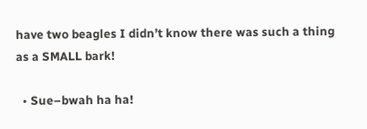have two beagles I didn’t know there was such a thing as a SMALL bark!

  • Sue–bwah ha ha!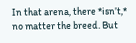In that arena, there *isn’t,* no matter the breed. But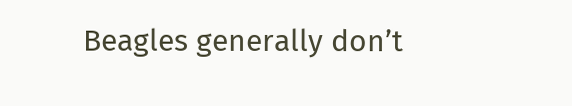Beagles generally don’t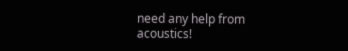need any help from acoustics!